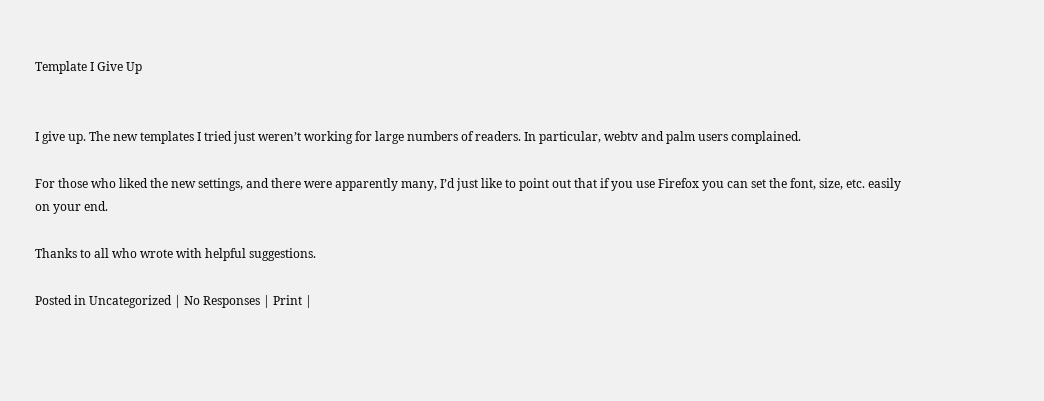Template I Give Up


I give up. The new templates I tried just weren’t working for large numbers of readers. In particular, webtv and palm users complained.

For those who liked the new settings, and there were apparently many, I’d just like to point out that if you use Firefox you can set the font, size, etc. easily on your end.

Thanks to all who wrote with helpful suggestions.

Posted in Uncategorized | No Responses | Print |